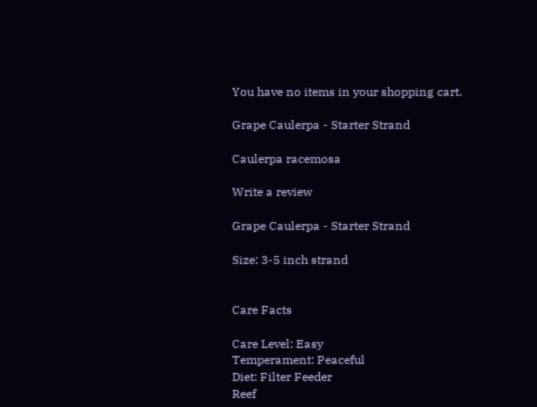You have no items in your shopping cart.

Grape Caulerpa - Starter Strand

Caulerpa racemosa

Write a review

Grape Caulerpa - Starter Strand

Size: 3-5 inch strand


Care Facts

Care Level: Easy
Temperament: Peaceful
Diet: Filter Feeder
Reef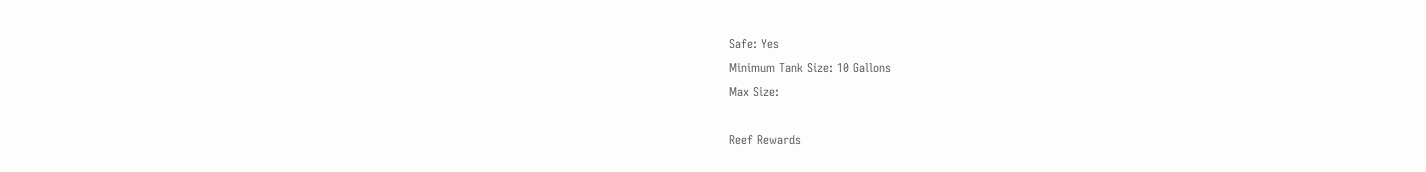Safe: Yes
Minimum Tank Size: 10 Gallons
Max Size:

Reef Rewards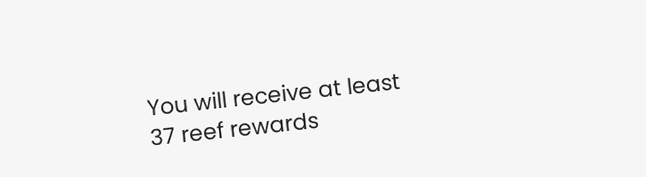You will receive at least
37 reef rewards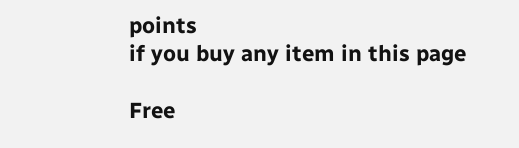points
if you buy any item in this page

Free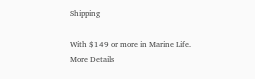Shipping

With $149 or more in Marine Life.
More Details